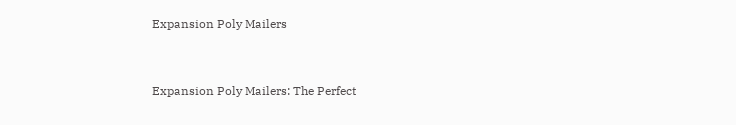Expansion Poly Mailers



Expansion Poly Mailers: The Perfect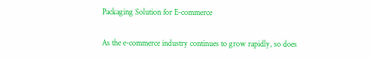Packaging Solution for E-commerce

As the e-commerce industry continues to grow rapidly, so does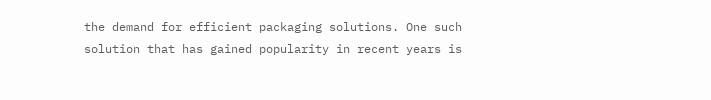the demand for efficient packaging solutions. One such solution that has gained popularity in recent years is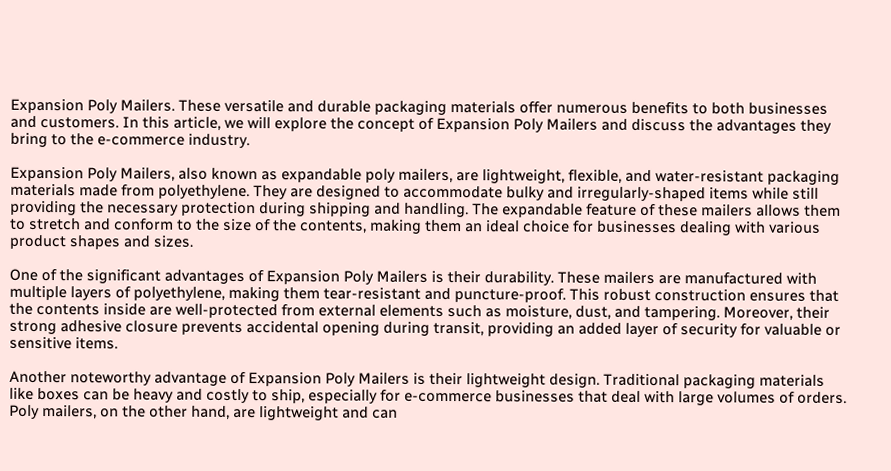Expansion Poly Mailers. These versatile and durable packaging materials offer numerous benefits to both businesses and customers. In this article, we will explore the concept of Expansion Poly Mailers and discuss the advantages they bring to the e-commerce industry.

Expansion Poly Mailers, also known as expandable poly mailers, are lightweight, flexible, and water-resistant packaging materials made from polyethylene. They are designed to accommodate bulky and irregularly-shaped items while still providing the necessary protection during shipping and handling. The expandable feature of these mailers allows them to stretch and conform to the size of the contents, making them an ideal choice for businesses dealing with various product shapes and sizes.

One of the significant advantages of Expansion Poly Mailers is their durability. These mailers are manufactured with multiple layers of polyethylene, making them tear-resistant and puncture-proof. This robust construction ensures that the contents inside are well-protected from external elements such as moisture, dust, and tampering. Moreover, their strong adhesive closure prevents accidental opening during transit, providing an added layer of security for valuable or sensitive items.

Another noteworthy advantage of Expansion Poly Mailers is their lightweight design. Traditional packaging materials like boxes can be heavy and costly to ship, especially for e-commerce businesses that deal with large volumes of orders. Poly mailers, on the other hand, are lightweight and can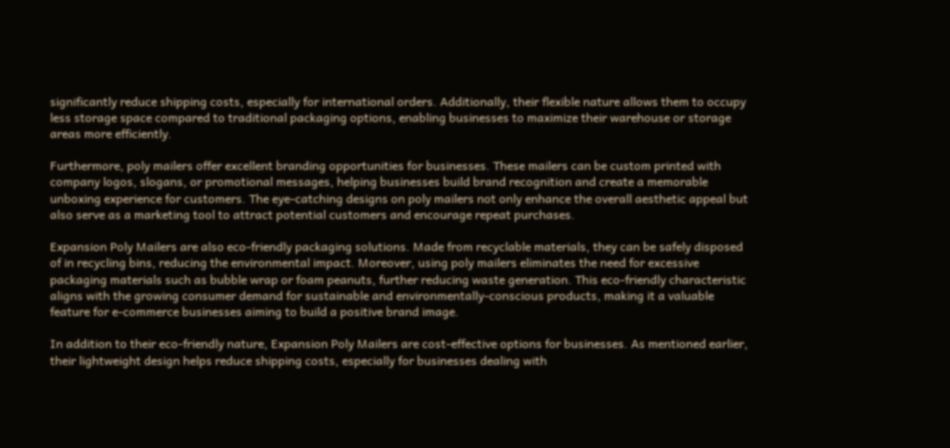significantly reduce shipping costs, especially for international orders. Additionally, their flexible nature allows them to occupy less storage space compared to traditional packaging options, enabling businesses to maximize their warehouse or storage areas more efficiently.

Furthermore, poly mailers offer excellent branding opportunities for businesses. These mailers can be custom printed with company logos, slogans, or promotional messages, helping businesses build brand recognition and create a memorable unboxing experience for customers. The eye-catching designs on poly mailers not only enhance the overall aesthetic appeal but also serve as a marketing tool to attract potential customers and encourage repeat purchases.

Expansion Poly Mailers are also eco-friendly packaging solutions. Made from recyclable materials, they can be safely disposed of in recycling bins, reducing the environmental impact. Moreover, using poly mailers eliminates the need for excessive packaging materials such as bubble wrap or foam peanuts, further reducing waste generation. This eco-friendly characteristic aligns with the growing consumer demand for sustainable and environmentally-conscious products, making it a valuable feature for e-commerce businesses aiming to build a positive brand image.

In addition to their eco-friendly nature, Expansion Poly Mailers are cost-effective options for businesses. As mentioned earlier, their lightweight design helps reduce shipping costs, especially for businesses dealing with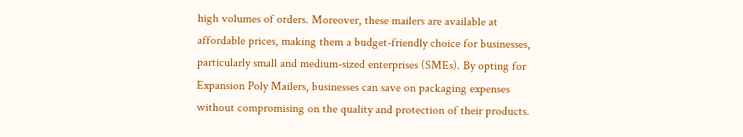high volumes of orders. Moreover, these mailers are available at affordable prices, making them a budget-friendly choice for businesses, particularly small and medium-sized enterprises (SMEs). By opting for Expansion Poly Mailers, businesses can save on packaging expenses without compromising on the quality and protection of their products.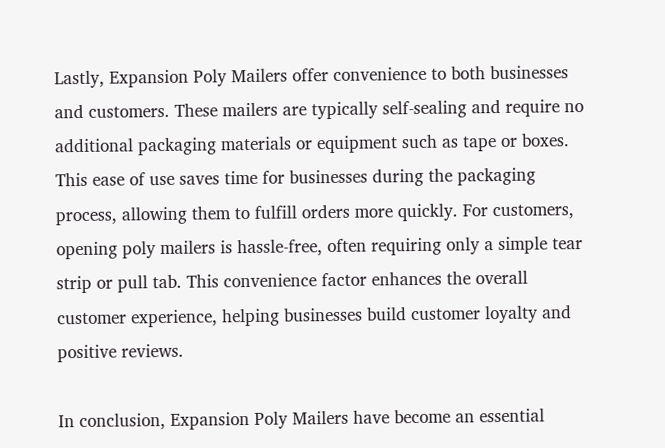Lastly, Expansion Poly Mailers offer convenience to both businesses and customers. These mailers are typically self-sealing and require no additional packaging materials or equipment such as tape or boxes. This ease of use saves time for businesses during the packaging process, allowing them to fulfill orders more quickly. For customers, opening poly mailers is hassle-free, often requiring only a simple tear strip or pull tab. This convenience factor enhances the overall customer experience, helping businesses build customer loyalty and positive reviews.

In conclusion, Expansion Poly Mailers have become an essential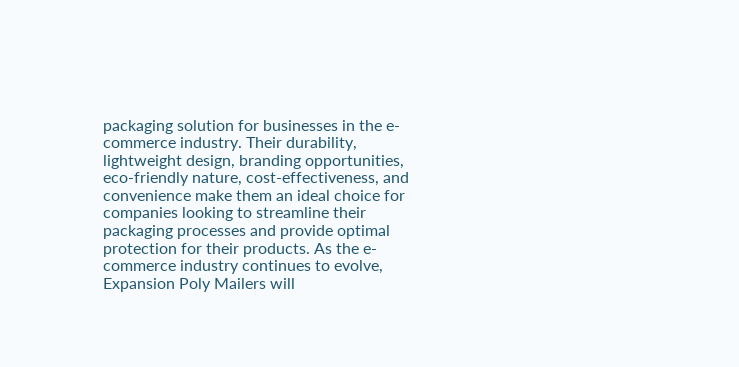packaging solution for businesses in the e-commerce industry. Their durability, lightweight design, branding opportunities, eco-friendly nature, cost-effectiveness, and convenience make them an ideal choice for companies looking to streamline their packaging processes and provide optimal protection for their products. As the e-commerce industry continues to evolve, Expansion Poly Mailers will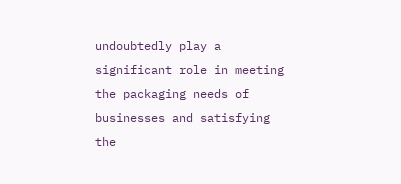undoubtedly play a significant role in meeting the packaging needs of businesses and satisfying the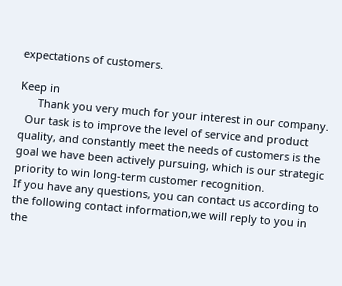expectations of customers.

Keep in
      Thank you very much for your interest in our company.
  Our task is to improve the level of service and product quality, and constantly meet the needs of customers is the goal we have been actively pursuing, which is our strategic priority to win long-term customer recognition.
If you have any questions, you can contact us according to the following contact information,we will reply to you in the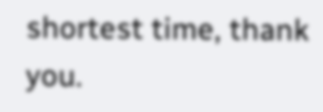shortest time, thank you.